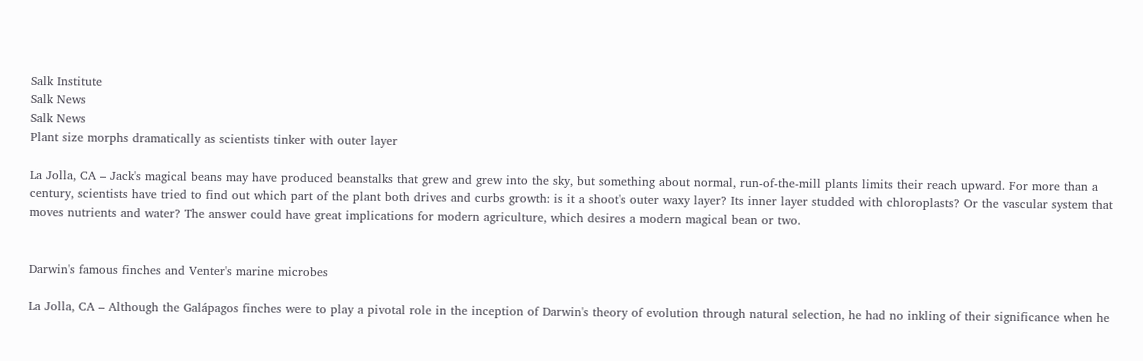Salk Institute
Salk News
Salk News
Plant size morphs dramatically as scientists tinker with outer layer

La Jolla, CA – Jack's magical beans may have produced beanstalks that grew and grew into the sky, but something about normal, run-of-the-mill plants limits their reach upward. For more than a century, scientists have tried to find out which part of the plant both drives and curbs growth: is it a shoot's outer waxy layer? Its inner layer studded with chloroplasts? Or the vascular system that moves nutrients and water? The answer could have great implications for modern agriculture, which desires a modern magical bean or two.


Darwin's famous finches and Venter's marine microbes

La Jolla, CA – Although the Galápagos finches were to play a pivotal role in the inception of Darwin's theory of evolution through natural selection, he had no inkling of their significance when he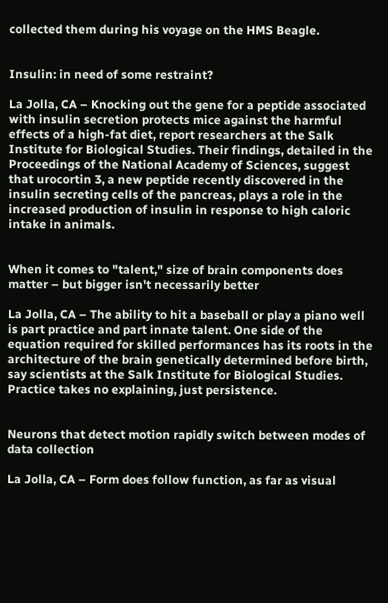collected them during his voyage on the HMS Beagle.


Insulin: in need of some restraint?

La Jolla, CA – Knocking out the gene for a peptide associated with insulin secretion protects mice against the harmful effects of a high-fat diet, report researchers at the Salk Institute for Biological Studies. Their findings, detailed in the Proceedings of the National Academy of Sciences, suggest that urocortin 3, a new peptide recently discovered in the insulin secreting cells of the pancreas, plays a role in the increased production of insulin in response to high caloric intake in animals.


When it comes to "talent," size of brain components does matter – but bigger isn't necessarily better

La Jolla, CA – The ability to hit a baseball or play a piano well is part practice and part innate talent. One side of the equation required for skilled performances has its roots in the architecture of the brain genetically determined before birth, say scientists at the Salk Institute for Biological Studies. Practice takes no explaining, just persistence.


Neurons that detect motion rapidly switch between modes of data collection

La Jolla, CA – Form does follow function, as far as visual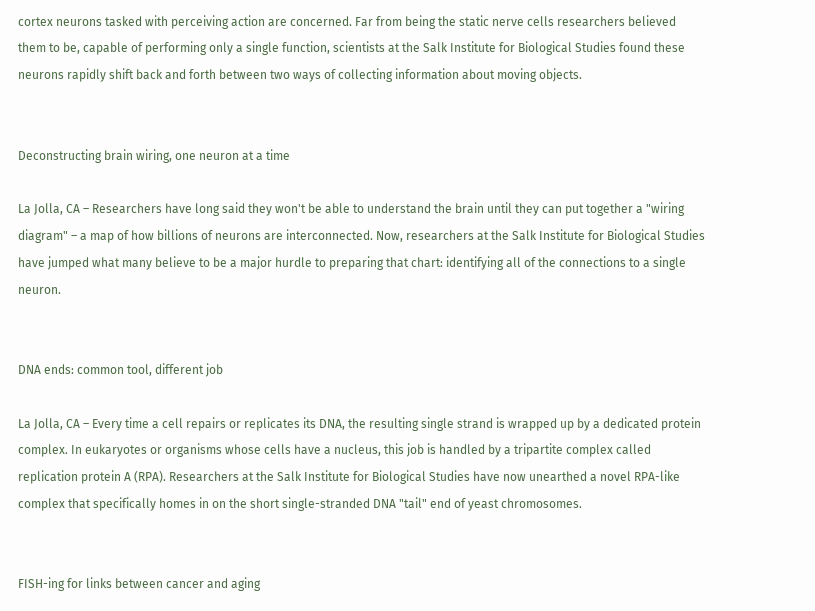cortex neurons tasked with perceiving action are concerned. Far from being the static nerve cells researchers believed them to be, capable of performing only a single function, scientists at the Salk Institute for Biological Studies found these neurons rapidly shift back and forth between two ways of collecting information about moving objects.


Deconstructing brain wiring, one neuron at a time

La Jolla, CA – Researchers have long said they won't be able to understand the brain until they can put together a "wiring diagram" – a map of how billions of neurons are interconnected. Now, researchers at the Salk Institute for Biological Studies have jumped what many believe to be a major hurdle to preparing that chart: identifying all of the connections to a single neuron.


DNA ends: common tool, different job

La Jolla, CA – Every time a cell repairs or replicates its DNA, the resulting single strand is wrapped up by a dedicated protein complex. In eukaryotes or organisms whose cells have a nucleus, this job is handled by a tripartite complex called replication protein A (RPA). Researchers at the Salk Institute for Biological Studies have now unearthed a novel RPA-like complex that specifically homes in on the short single-stranded DNA "tail" end of yeast chromosomes.


FISH-ing for links between cancer and aging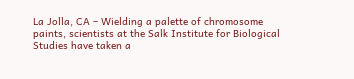La Jolla, CA – Wielding a palette of chromosome paints, scientists at the Salk Institute for Biological Studies have taken a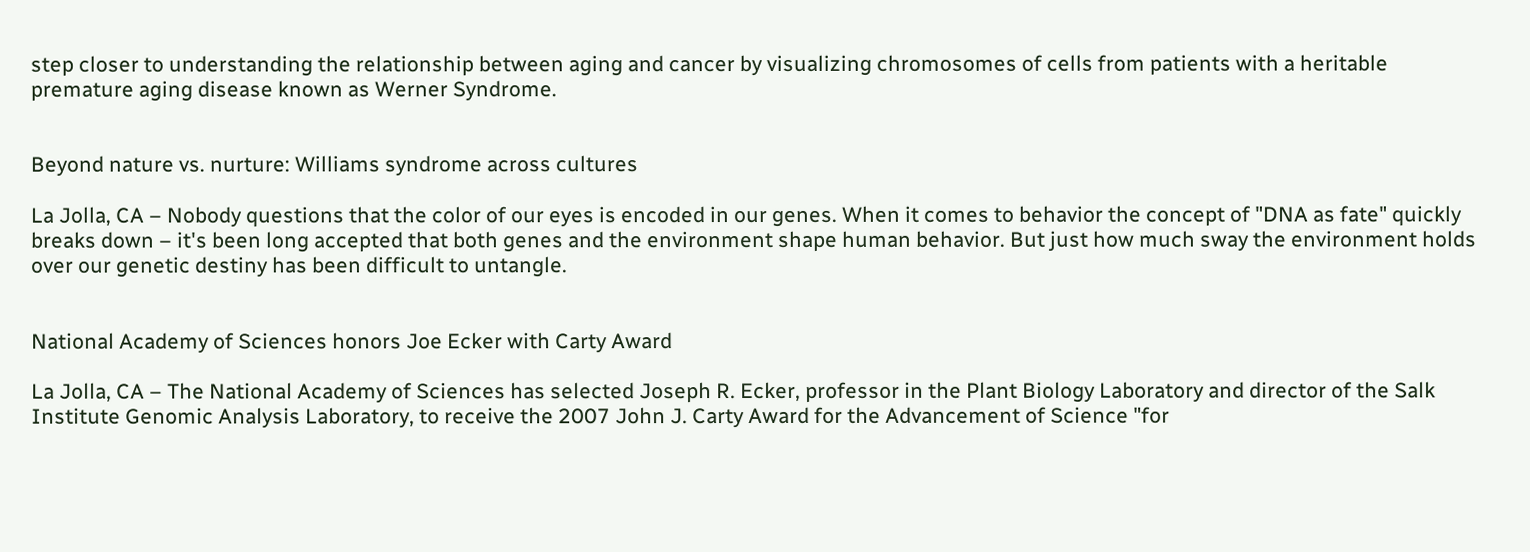step closer to understanding the relationship between aging and cancer by visualizing chromosomes of cells from patients with a heritable premature aging disease known as Werner Syndrome.


Beyond nature vs. nurture: Williams syndrome across cultures

La Jolla, CA – Nobody questions that the color of our eyes is encoded in our genes. When it comes to behavior the concept of "DNA as fate" quickly breaks down – it's been long accepted that both genes and the environment shape human behavior. But just how much sway the environment holds over our genetic destiny has been difficult to untangle.


National Academy of Sciences honors Joe Ecker with Carty Award

La Jolla, CA – The National Academy of Sciences has selected Joseph R. Ecker, professor in the Plant Biology Laboratory and director of the Salk Institute Genomic Analysis Laboratory, to receive the 2007 John J. Carty Award for the Advancement of Science "for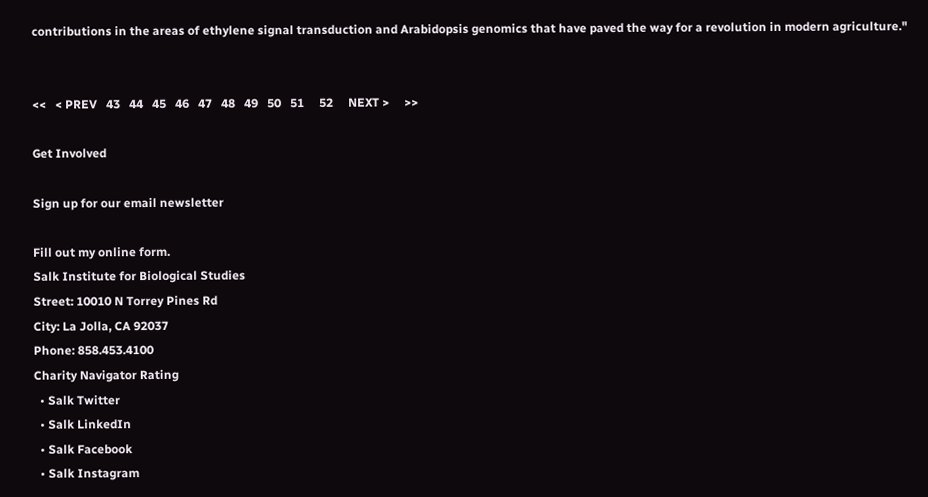contributions in the areas of ethylene signal transduction and Arabidopsis genomics that have paved the way for a revolution in modern agriculture."


<<   < PREV   43   44   45   46   47   48   49   50   51     52     NEXT >     >>

Get Involved

Sign up for our email newsletter

Fill out my online form.
Salk Institute for Biological Studies
Street: 10010 N Torrey Pines Rd
City: La Jolla, CA 92037
Phone: 858.453.4100
Charity Navigator Rating
  • Salk Twitter
  • Salk LinkedIn
  • Salk Facebook
  • Salk Instagram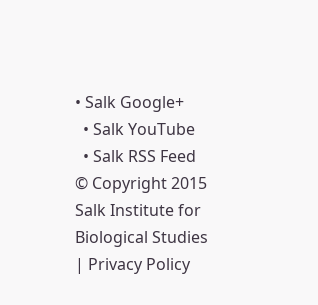• Salk Google+
  • Salk YouTube
  • Salk RSS Feed
© Copyright 2015 Salk Institute for Biological Studies | Privacy Policy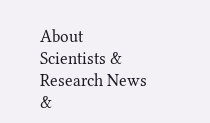About Scientists & Research News &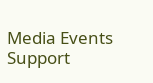Media Events Support